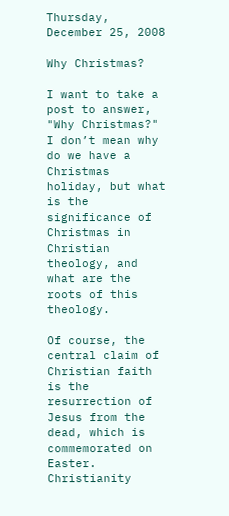Thursday, December 25, 2008

Why Christmas?

I want to take a post to answer, "Why Christmas?" I don’t mean why do we have a Christmas holiday, but what is the significance of Christmas in Christian theology, and what are the roots of this theology.

Of course, the central claim of Christian faith is the resurrection of Jesus from the dead, which is commemorated on Easter. Christianity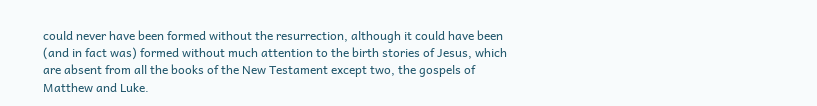could never have been formed without the resurrection, although it could have been (and in fact was) formed without much attention to the birth stories of Jesus, which are absent from all the books of the New Testament except two, the gospels of Matthew and Luke.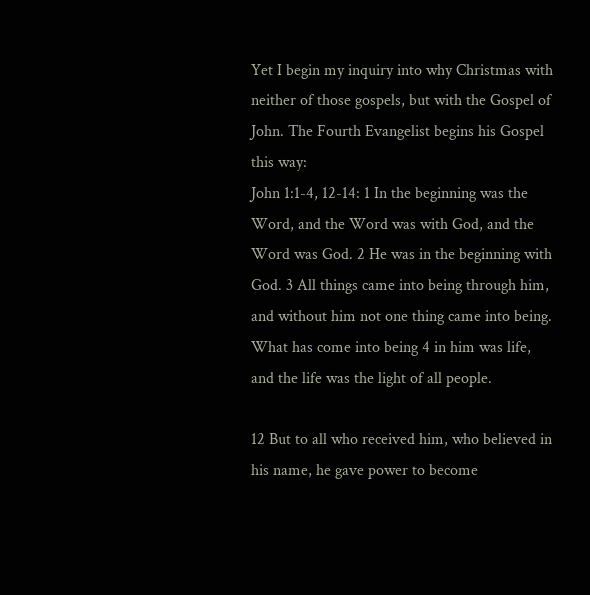Yet I begin my inquiry into why Christmas with neither of those gospels, but with the Gospel of John. The Fourth Evangelist begins his Gospel this way:
John 1:1-4, 12-14: 1 In the beginning was the Word, and the Word was with God, and the Word was God. 2 He was in the beginning with God. 3 All things came into being through him, and without him not one thing came into being. What has come into being 4 in him was life, and the life was the light of all people.

12 But to all who received him, who believed in his name, he gave power to become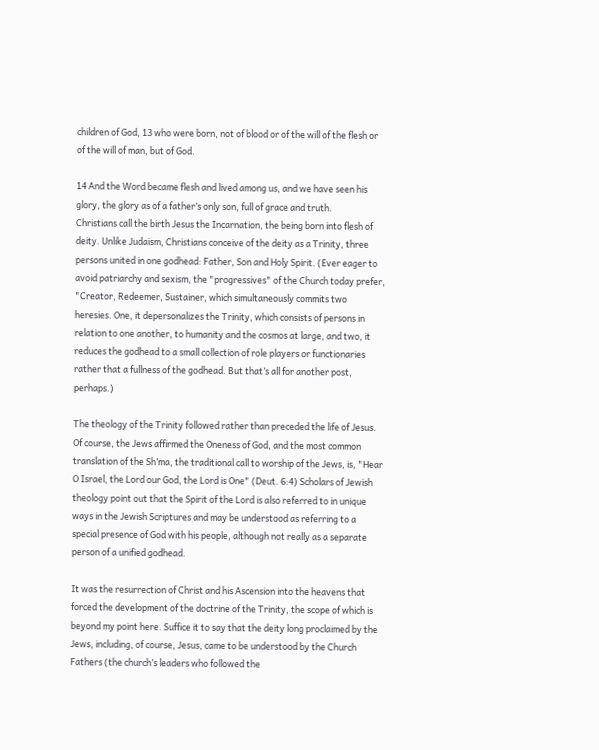children of God, 13 who were born, not of blood or of the will of the flesh or of the will of man, but of God.

14 And the Word became flesh and lived among us, and we have seen his glory, the glory as of a father’s only son, full of grace and truth.
Christians call the birth Jesus the Incarnation, the being born into flesh of deity. Unlike Judaism, Christians conceive of the deity as a Trinity, three persons united in one godhead: Father, Son and Holy Spirit. (Ever eager to avoid patriarchy and sexism, the "progressives" of the Church today prefer, "Creator, Redeemer, Sustainer, which simultaneously commits two heresies. One, it depersonalizes the Trinity, which consists of persons in relation to one another, to humanity and the cosmos at large, and two, it reduces the godhead to a small collection of role players or functionaries rather that a fullness of the godhead. But that’s all for another post, perhaps.)

The theology of the Trinity followed rather than preceded the life of Jesus. Of course, the Jews affirmed the Oneness of God, and the most common translation of the Sh’ma, the traditional call to worship of the Jews, is, "Hear O Israel, the Lord our God, the Lord is One" (Deut. 6:4) Scholars of Jewish theology point out that the Spirit of the Lord is also referred to in unique ways in the Jewish Scriptures and may be understood as referring to a special presence of God with his people, although not really as a separate person of a unified godhead.

It was the resurrection of Christ and his Ascension into the heavens that forced the development of the doctrine of the Trinity, the scope of which is beyond my point here. Suffice it to say that the deity long proclaimed by the Jews, including, of course, Jesus, came to be understood by the Church Fathers (the church’s leaders who followed the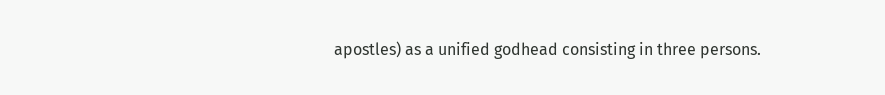apostles) as a unified godhead consisting in three persons.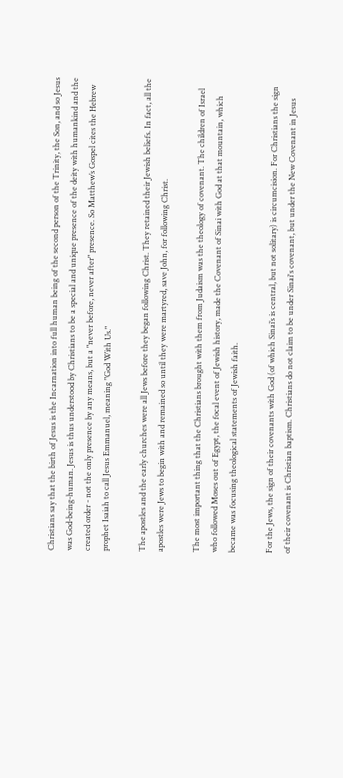Christians say that the birth of Jesus is the Incarnation into full human being of the second person of the Trinity, the Son, and so Jesus was God-being-human. Jesus is thus understood by Christians to be a special and unique presence of the deity with humankind and the created order - not the only presence by any means, but a "never before, never after" presence. So Matthew’s Gospel cites the Hebrew prophet Isaiah to call Jesus Emmanuel, meaning "God With Us."

The apostles and the early churches were all Jews before they began following Christ. They retained their Jewish beliefs. In fact, all the apostles were Jews to begin with and remained so until they were martyred, save John, for following Christ.

The most important thing that the Christians brought with them from Judaism was the theology of covenant. The children of Israel who followed Moses out of Egypt, the focal event of Jewish history, made the Covenant of Sinai with God at that mountain, which became was focusing theological statements of Jewish faith.

For the Jews, the sign of their covenants with God (of which Sinai’s is central, but not solitary) is circumcision. For Christians the sign of their covenant is Christian baptism. Christians do not claim to be under Sinai's covenant, but under the New Covenant in Jesus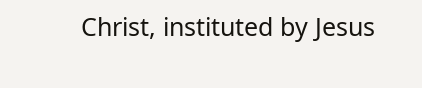Christ, instituted by Jesus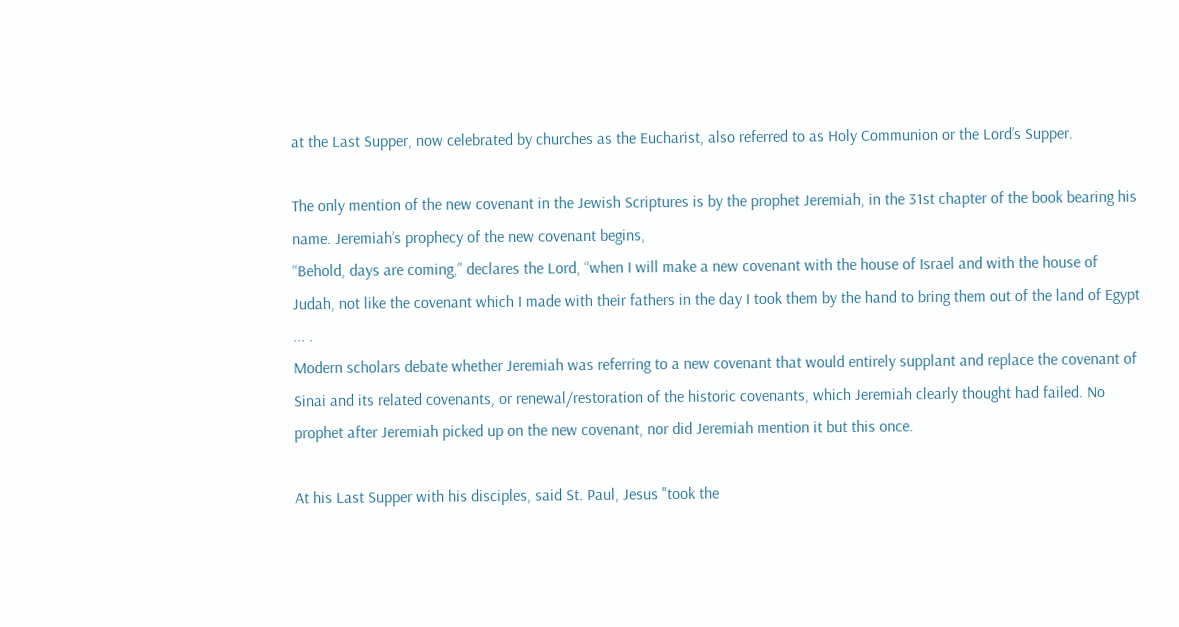at the Last Supper, now celebrated by churches as the Eucharist, also referred to as Holy Communion or the Lord’s Supper.

The only mention of the new covenant in the Jewish Scriptures is by the prophet Jeremiah, in the 31st chapter of the book bearing his name. Jeremiah’s prophecy of the new covenant begins,
“Behold, days are coming,” declares the Lord, “when I will make a new covenant with the house of Israel and with the house of Judah, not like the covenant which I made with their fathers in the day I took them by the hand to bring them out of the land of Egypt ... .
Modern scholars debate whether Jeremiah was referring to a new covenant that would entirely supplant and replace the covenant of Sinai and its related covenants, or renewal/restoration of the historic covenants, which Jeremiah clearly thought had failed. No prophet after Jeremiah picked up on the new covenant, nor did Jeremiah mention it but this once.

At his Last Supper with his disciples, said St. Paul, Jesus "took the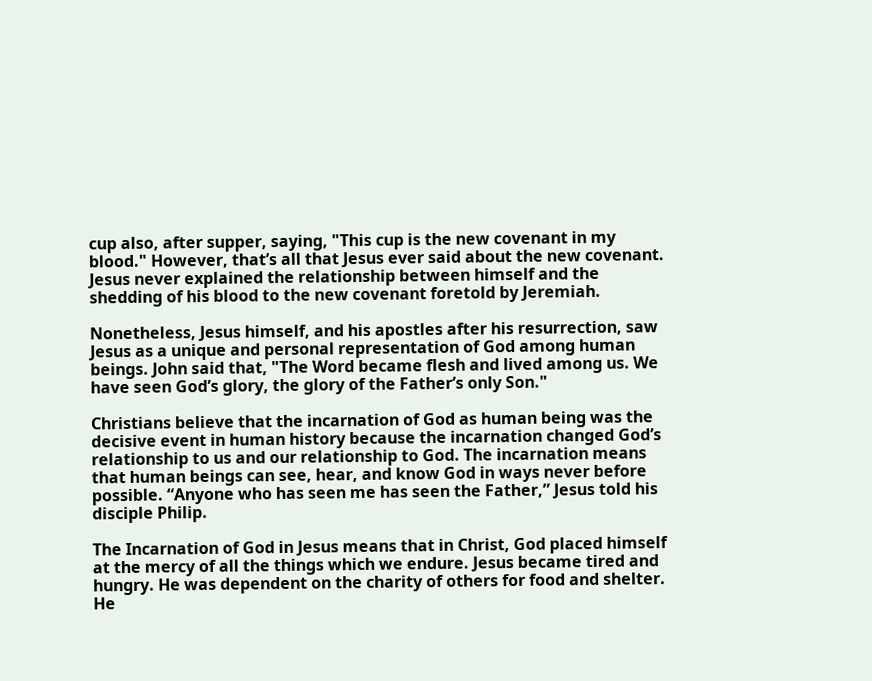cup also, after supper, saying, "This cup is the new covenant in my blood." However, that’s all that Jesus ever said about the new covenant. Jesus never explained the relationship between himself and the shedding of his blood to the new covenant foretold by Jeremiah.

Nonetheless, Jesus himself, and his apostles after his resurrection, saw Jesus as a unique and personal representation of God among human beings. John said that, "The Word became flesh and lived among us. We have seen God’s glory, the glory of the Father’s only Son."

Christians believe that the incarnation of God as human being was the decisive event in human history because the incarnation changed God’s relationship to us and our relationship to God. The incarnation means that human beings can see, hear, and know God in ways never before possible. “Anyone who has seen me has seen the Father,” Jesus told his disciple Philip.

The Incarnation of God in Jesus means that in Christ, God placed himself at the mercy of all the things which we endure. Jesus became tired and hungry. He was dependent on the charity of others for food and shelter. He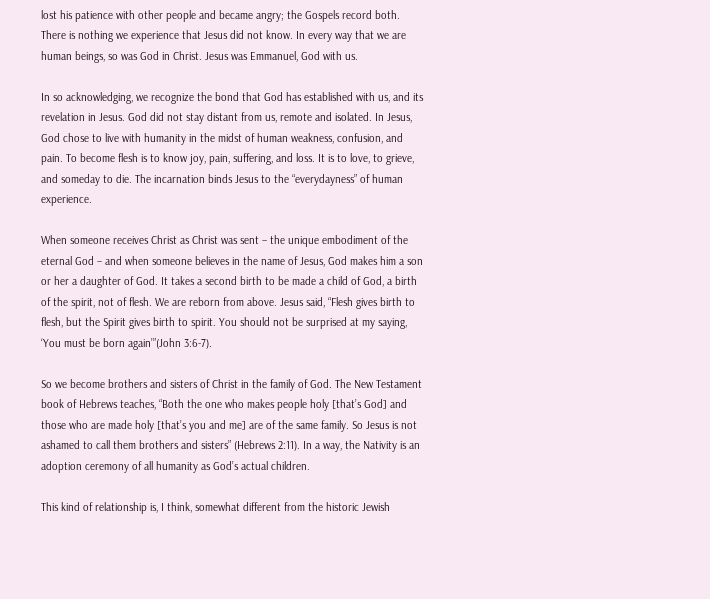lost his patience with other people and became angry; the Gospels record both. There is nothing we experience that Jesus did not know. In every way that we are human beings, so was God in Christ. Jesus was Emmanuel, God with us.

In so acknowledging, we recognize the bond that God has established with us, and its revelation in Jesus. God did not stay distant from us, remote and isolated. In Jesus, God chose to live with humanity in the midst of human weakness, confusion, and pain. To become flesh is to know joy, pain, suffering, and loss. It is to love, to grieve, and someday to die. The incarnation binds Jesus to the “everydayness” of human experience.

When someone receives Christ as Christ was sent – the unique embodiment of the eternal God – and when someone believes in the name of Jesus, God makes him a son or her a daughter of God. It takes a second birth to be made a child of God, a birth of the spirit, not of flesh. We are reborn from above. Jesus said, “Flesh gives birth to flesh, but the Spirit gives birth to spirit. You should not be surprised at my saying, ‘You must be born again’”(John 3:6-7).

So we become brothers and sisters of Christ in the family of God. The New Testament book of Hebrews teaches, “Both the one who makes people holy [that’s God] and those who are made holy [that’s you and me] are of the same family. So Jesus is not ashamed to call them brothers and sisters” (Hebrews 2:11). In a way, the Nativity is an adoption ceremony of all humanity as God’s actual children.

This kind of relationship is, I think, somewhat different from the historic Jewish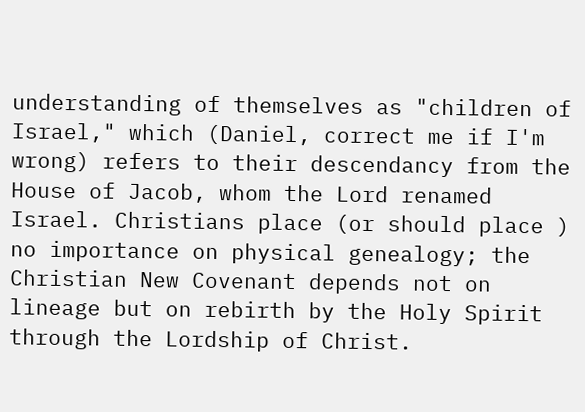understanding of themselves as "children of Israel," which (Daniel, correct me if I'm wrong) refers to their descendancy from the House of Jacob, whom the Lord renamed Israel. Christians place (or should place ) no importance on physical genealogy; the Christian New Covenant depends not on lineage but on rebirth by the Holy Spirit through the Lordship of Christ.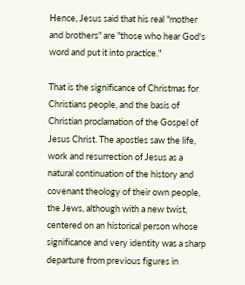Hence, Jesus said that his real "mother and brothers" are "those who hear God's word and put it into practice."

That is the significance of Christmas for Christians people, and the basis of Christian proclamation of the Gospel of Jesus Christ. The apostles saw the life, work and resurrection of Jesus as a natural continuation of the history and covenant theology of their own people, the Jews, although with a new twist, centered on an historical person whose significance and very identity was a sharp departure from previous figures in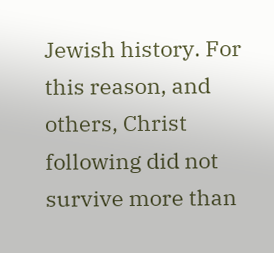Jewish history. For this reason, and others, Christ following did not survive more than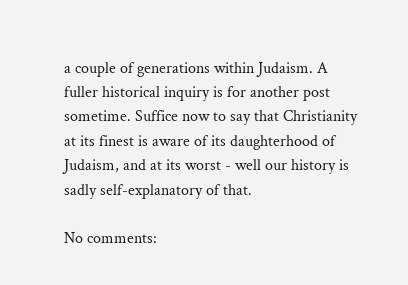a couple of generations within Judaism. A fuller historical inquiry is for another post sometime. Suffice now to say that Christianity at its finest is aware of its daughterhood of Judaism, and at its worst - well our history is sadly self-explanatory of that.

No comments: